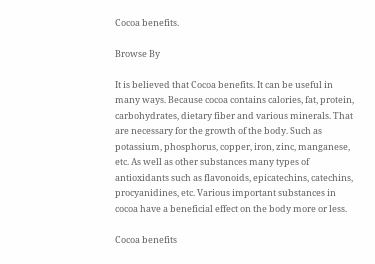Cocoa benefits.

Browse By

It is believed that Cocoa benefits. It can be useful in many ways. Because cocoa contains calories, fat, protein, carbohydrates, dietary fiber and various minerals. That are necessary for the growth of the body. Such as potassium, phosphorus, copper, iron, zinc, manganese, etc. As well as other substances many types of antioxidants such as flavonoids, epicatechins, catechins, procyanidines, etc. Various important substances in cocoa have a beneficial effect on the body more or less.

Cocoa benefits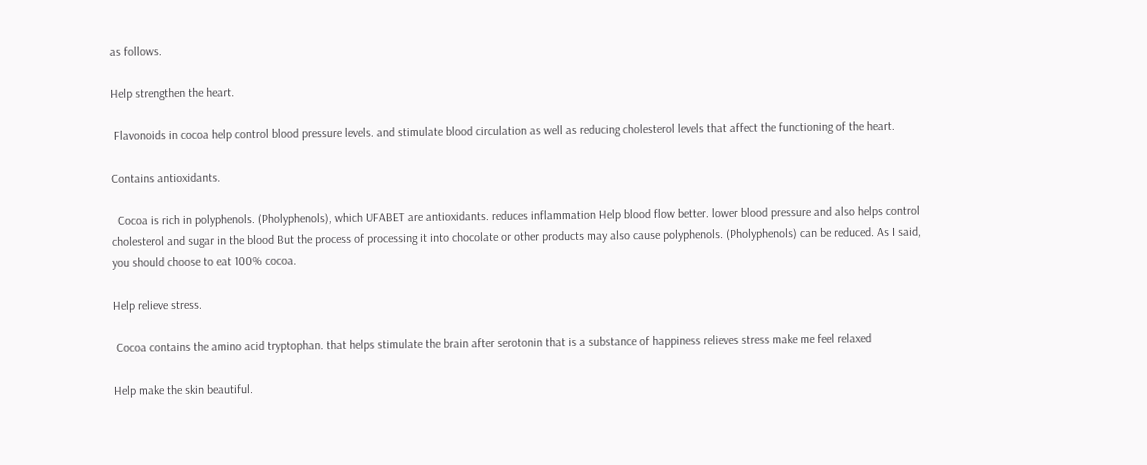as follows.

Help strengthen the heart.

 Flavonoids in cocoa help control blood pressure levels. and stimulate blood circulation as well as reducing cholesterol levels that affect the functioning of the heart.

Contains antioxidants.

  Cocoa is rich in polyphenols. (Pholyphenols), which UFABET are antioxidants. reduces inflammation Help blood flow better. lower blood pressure and also helps control cholesterol and sugar in the blood But the process of processing it into chocolate or other products may also cause polyphenols. (Pholyphenols) can be reduced. As I said, you should choose to eat 100% cocoa.

Help relieve stress.

 Cocoa contains the amino acid tryptophan. that helps stimulate the brain after serotonin that is a substance of happiness relieves stress make me feel relaxed

Help make the skin beautiful.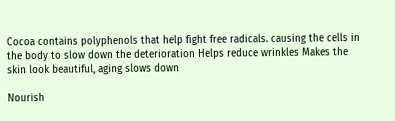Cocoa contains polyphenols that help fight free radicals. causing the cells in the body to slow down the deterioration Helps reduce wrinkles Makes the skin look beautiful, aging slows down

Nourish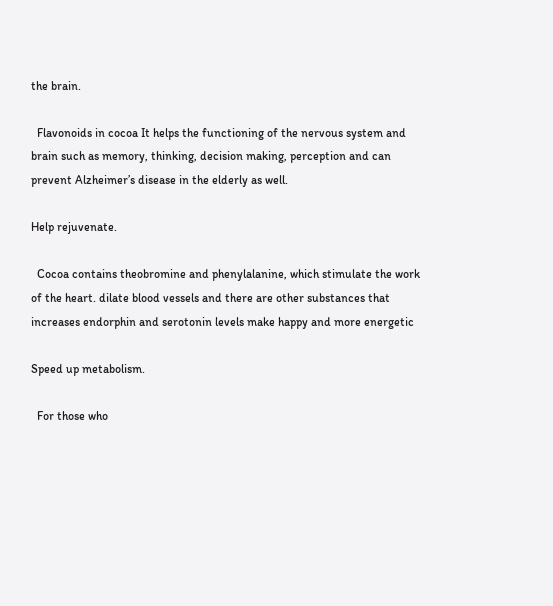the brain.

  Flavonoids in cocoa It helps the functioning of the nervous system and brain such as memory, thinking, decision making, perception and can prevent Alzheimer’s disease in the elderly as well.

Help rejuvenate.

  Cocoa contains theobromine and phenylalanine, which stimulate the work of the heart. dilate blood vessels and there are other substances that increases endorphin and serotonin levels make happy and more energetic

Speed up metabolism.

  For those who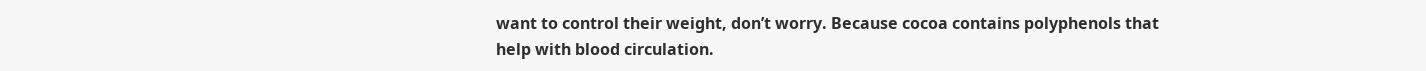want to control their weight, don’t worry. Because cocoa contains polyphenols that help with blood circulation.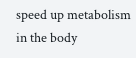speed up metabolism in the body